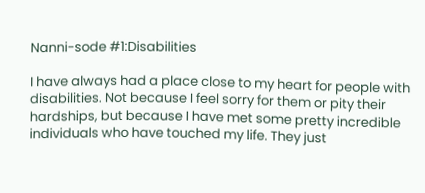Nanni-sode #1:Disabilities

I have always had a place close to my heart for people with disabilities. Not because I feel sorry for them or pity their hardships, but because I have met some pretty incredible individuals who have touched my life. They just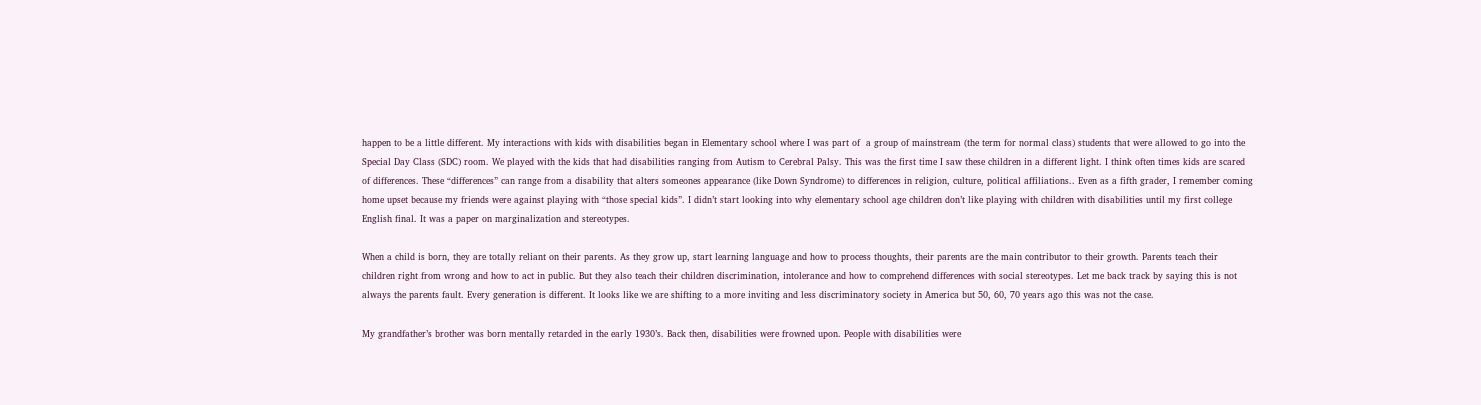happen to be a little different. My interactions with kids with disabilities began in Elementary school where I was part of  a group of mainstream (the term for normal class) students that were allowed to go into the Special Day Class (SDC) room. We played with the kids that had disabilities ranging from Autism to Cerebral Palsy. This was the first time I saw these children in a different light. I think often times kids are scared of differences. These “differences” can range from a disability that alters someones appearance (like Down Syndrome) to differences in religion, culture, political affiliations.. Even as a fifth grader, I remember coming home upset because my friends were against playing with “those special kids”. I didn’t start looking into why elementary school age children don’t like playing with children with disabilities until my first college English final. It was a paper on marginalization and stereotypes.

When a child is born, they are totally reliant on their parents. As they grow up, start learning language and how to process thoughts, their parents are the main contributor to their growth. Parents teach their children right from wrong and how to act in public. But they also teach their children discrimination, intolerance and how to comprehend differences with social stereotypes. Let me back track by saying this is not always the parents fault. Every generation is different. It looks like we are shifting to a more inviting and less discriminatory society in America but 50, 60, 70 years ago this was not the case.

My grandfather’s brother was born mentally retarded in the early 1930’s. Back then, disabilities were frowned upon. People with disabilities were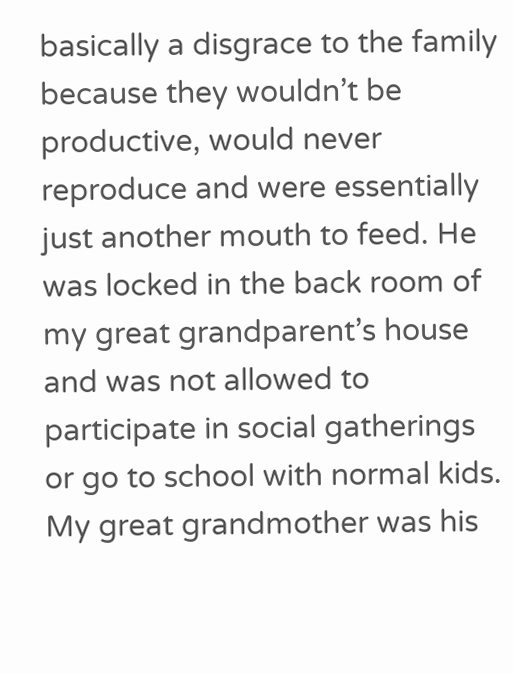basically a disgrace to the family because they wouldn’t be productive, would never reproduce and were essentially just another mouth to feed. He was locked in the back room of my great grandparent’s house and was not allowed to participate in social gatherings or go to school with normal kids. My great grandmother was his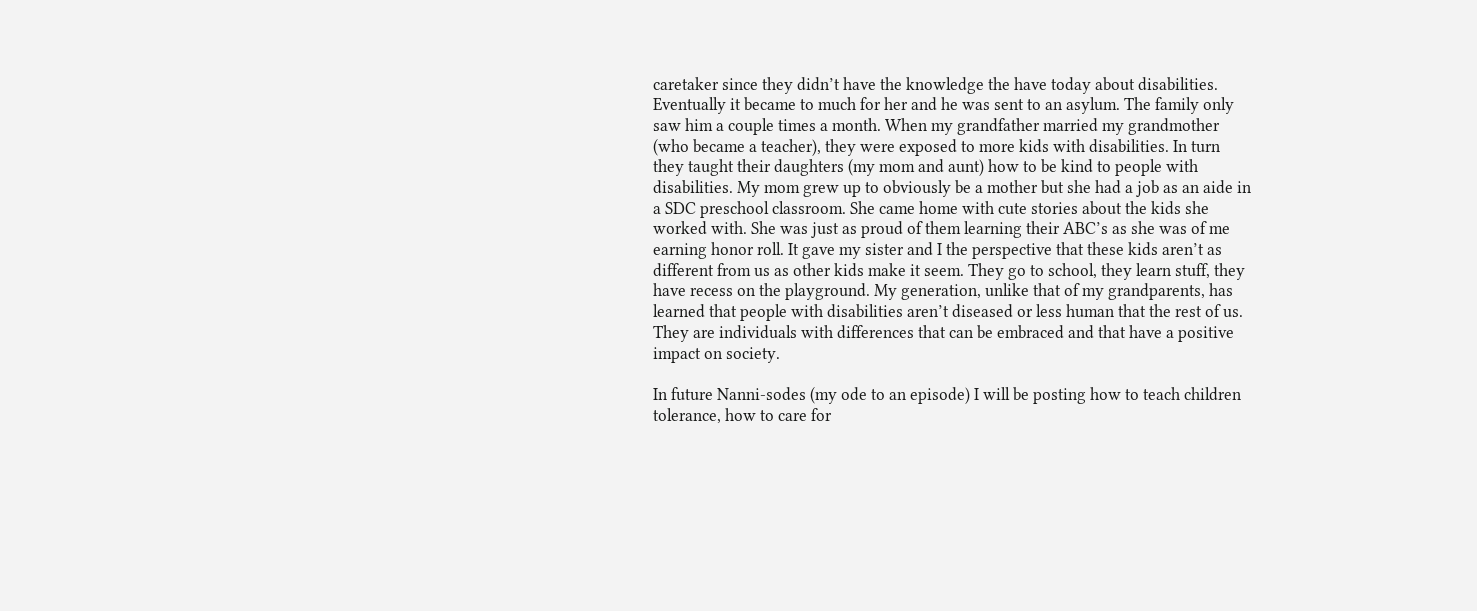caretaker since they didn’t have the knowledge the have today about disabilities. Eventually it became to much for her and he was sent to an asylum. The family only saw him a couple times a month. When my grandfather married my grandmother (who became a teacher), they were exposed to more kids with disabilities. In turn they taught their daughters (my mom and aunt) how to be kind to people with disabilities. My mom grew up to obviously be a mother but she had a job as an aide in a SDC preschool classroom. She came home with cute stories about the kids she worked with. She was just as proud of them learning their ABC’s as she was of me earning honor roll. It gave my sister and I the perspective that these kids aren’t as different from us as other kids make it seem. They go to school, they learn stuff, they have recess on the playground. My generation, unlike that of my grandparents, has learned that people with disabilities aren’t diseased or less human that the rest of us. They are individuals with differences that can be embraced and that have a positive impact on society.

In future Nanni-sodes (my ode to an episode) I will be posting how to teach children tolerance, how to care for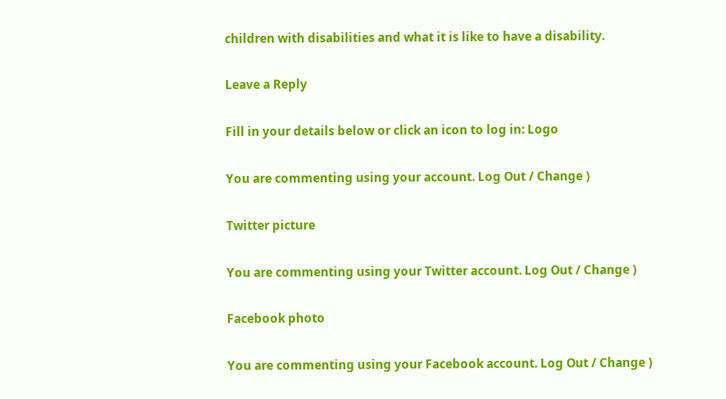children with disabilities and what it is like to have a disability.

Leave a Reply

Fill in your details below or click an icon to log in: Logo

You are commenting using your account. Log Out / Change )

Twitter picture

You are commenting using your Twitter account. Log Out / Change )

Facebook photo

You are commenting using your Facebook account. Log Out / Change )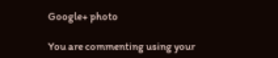Google+ photo

You are commenting using your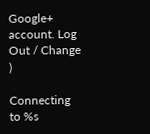Google+ account. Log Out / Change )

Connecting to %s